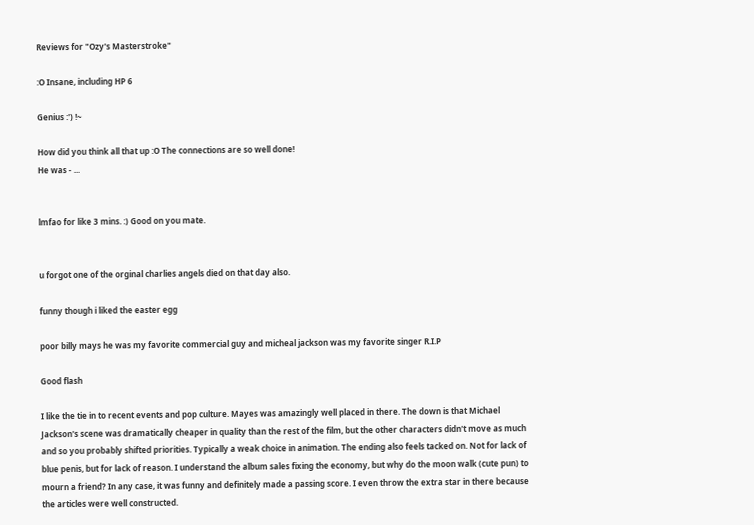Reviews for "Ozy's Masterstroke"

:O Insane, including HP 6

Genius :') !~

How did you think all that up :O The connections are so well done!
He was - ...


lmfao for like 3 mins. :) Good on you mate.


u forgot one of the orginal charlies angels died on that day also.

funny though i liked the easter egg

poor billy mays he was my favorite commercial guy and micheal jackson was my favorite singer R.I.P

Good flash

I like the tie in to recent events and pop culture. Mayes was amazingly well placed in there. The down is that Michael Jackson's scene was dramatically cheaper in quality than the rest of the film, but the other characters didn't move as much and so you probably shifted priorities. Typically a weak choice in animation. The ending also feels tacked on. Not for lack of blue penis, but for lack of reason. I understand the album sales fixing the economy, but why do the moon walk (cute pun) to mourn a friend? In any case, it was funny and definitely made a passing score. I even throw the extra star in there because the articles were well constructed.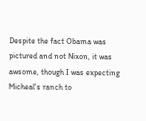Despite the fact Obama was pictured and not Nixon, it was awsome, though I was expecting Micheal's ranch to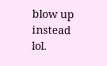blow up instead lol.